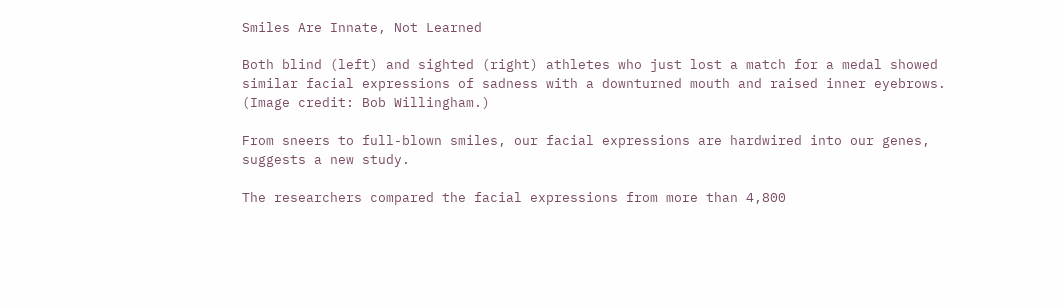Smiles Are Innate, Not Learned

Both blind (left) and sighted (right) athletes who just lost a match for a medal showed similar facial expressions of sadness with a downturned mouth and raised inner eyebrows. (Image credit: Bob Willingham.)

From sneers to full-blown smiles, our facial expressions are hardwired into our genes, suggests a new study.

The researchers compared the facial expressions from more than 4,800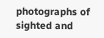photographs of sighted and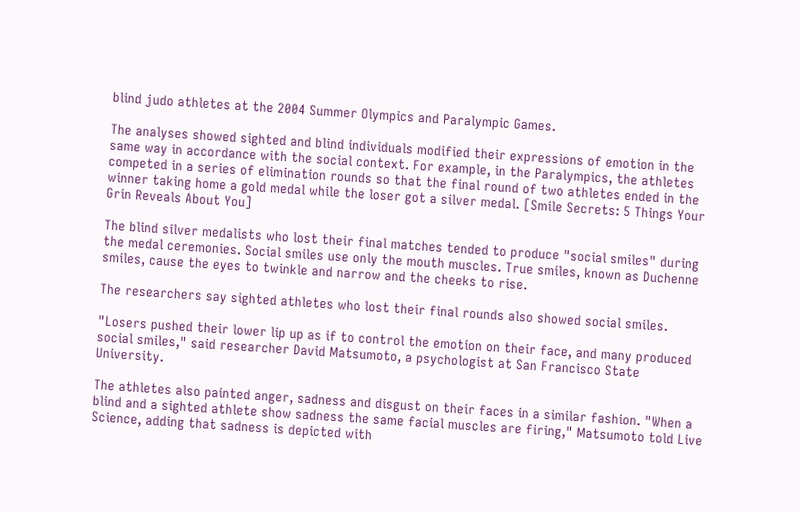blind judo athletes at the 2004 Summer Olympics and Paralympic Games.

The analyses showed sighted and blind individuals modified their expressions of emotion in the same way in accordance with the social context. For example, in the Paralympics, the athletes competed in a series of elimination rounds so that the final round of two athletes ended in the winner taking home a gold medal while the loser got a silver medal. [Smile Secrets: 5 Things Your Grin Reveals About You]

The blind silver medalists who lost their final matches tended to produce "social smiles" during the medal ceremonies. Social smiles use only the mouth muscles. True smiles, known as Duchenne smiles, cause the eyes to twinkle and narrow and the cheeks to rise.

The researchers say sighted athletes who lost their final rounds also showed social smiles.

"Losers pushed their lower lip up as if to control the emotion on their face, and many produced social smiles," said researcher David Matsumoto, a psychologist at San Francisco State University.

The athletes also painted anger, sadness and disgust on their faces in a similar fashion. "When a blind and a sighted athlete show sadness the same facial muscles are firing," Matsumoto told Live Science, adding that sadness is depicted with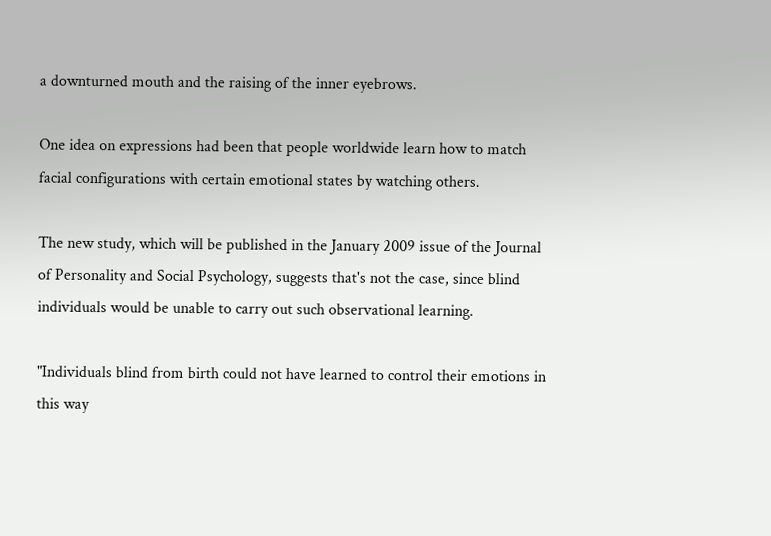a downturned mouth and the raising of the inner eyebrows.

One idea on expressions had been that people worldwide learn how to match facial configurations with certain emotional states by watching others.

The new study, which will be published in the January 2009 issue of the Journal of Personality and Social Psychology, suggests that's not the case, since blind individuals would be unable to carry out such observational learning.

"Individuals blind from birth could not have learned to control their emotions in this way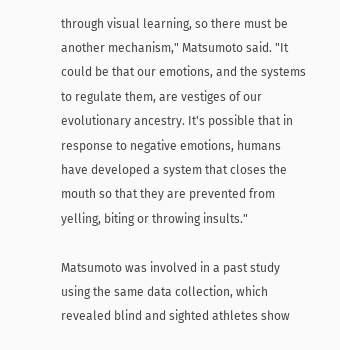through visual learning, so there must be another mechanism," Matsumoto said. "It could be that our emotions, and the systems to regulate them, are vestiges of our evolutionary ancestry. It's possible that in response to negative emotions, humans have developed a system that closes the mouth so that they are prevented from yelling, biting or throwing insults."

Matsumoto was involved in a past study using the same data collection, which revealed blind and sighted athletes show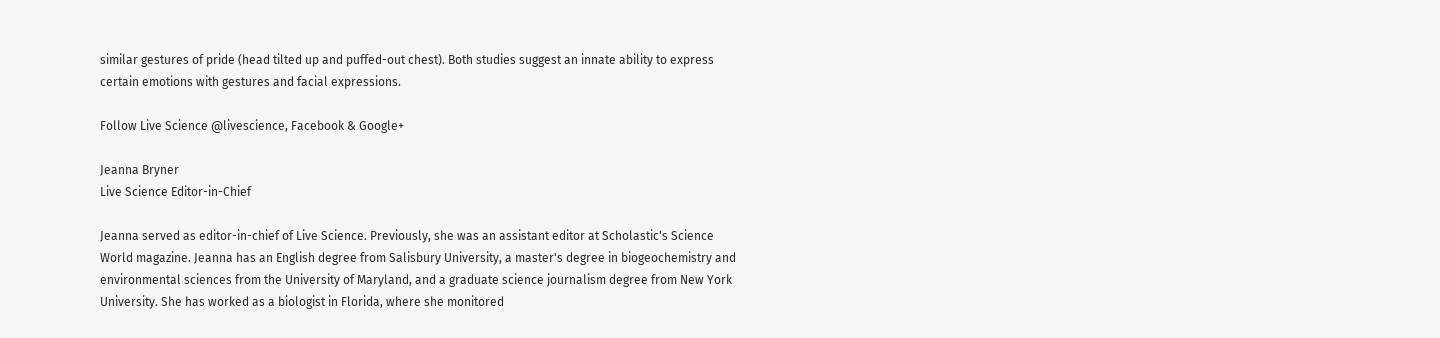similar gestures of pride (head tilted up and puffed-out chest). Both studies suggest an innate ability to express certain emotions with gestures and facial expressions.

Follow Live Science @livescience, Facebook & Google+

Jeanna Bryner
Live Science Editor-in-Chief

Jeanna served as editor-in-chief of Live Science. Previously, she was an assistant editor at Scholastic's Science World magazine. Jeanna has an English degree from Salisbury University, a master's degree in biogeochemistry and environmental sciences from the University of Maryland, and a graduate science journalism degree from New York University. She has worked as a biologist in Florida, where she monitored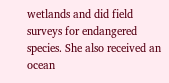wetlands and did field surveys for endangered species. She also received an ocean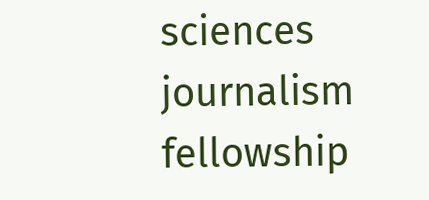sciences journalism fellowship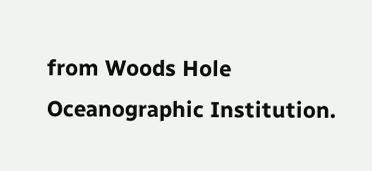from Woods Hole Oceanographic Institution.